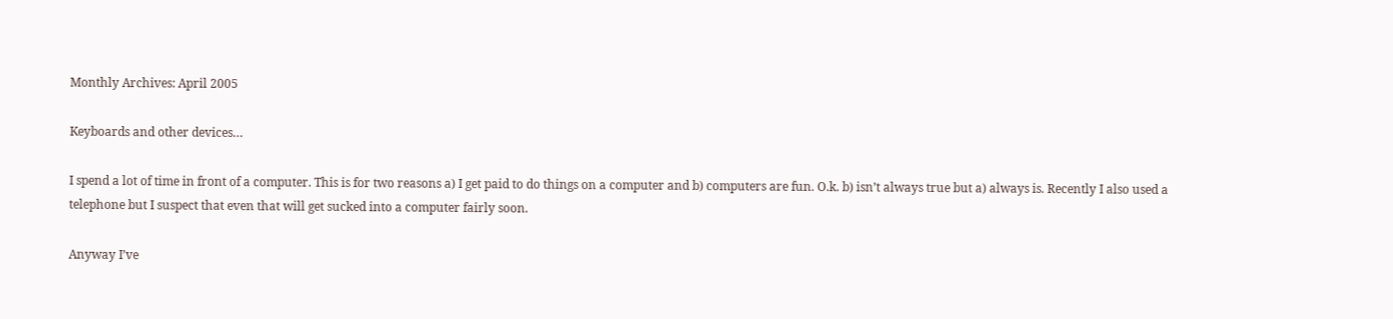Monthly Archives: April 2005

Keyboards and other devices…

I spend a lot of time in front of a computer. This is for two reasons a) I get paid to do things on a computer and b) computers are fun. O.k. b) isn’t always true but a) always is. Recently I also used a telephone but I suspect that even that will get sucked into a computer fairly soon.

Anyway I’ve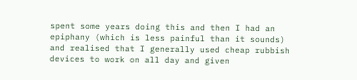spent some years doing this and then I had an epiphany (which is less painful than it sounds) and realised that I generally used cheap rubbish devices to work on all day and given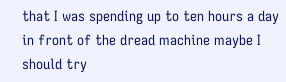that I was spending up to ten hours a day in front of the dread machine maybe I should try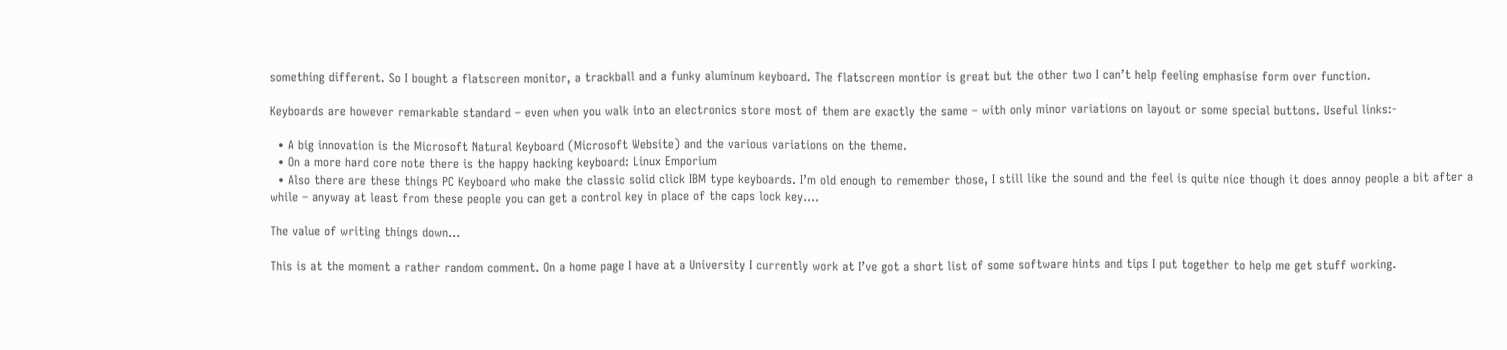something different. So I bought a flatscreen monitor, a trackball and a funky aluminum keyboard. The flatscreen montior is great but the other two I can’t help feeling emphasise form over function.

Keyboards are however remarkable standard – even when you walk into an electronics store most of them are exactly the same – with only minor variations on layout or some special buttons. Useful links:-

  • A big innovation is the Microsoft Natural Keyboard (Microsoft Website) and the various variations on the theme.
  • On a more hard core note there is the happy hacking keyboard: Linux Emporium
  • Also there are these things PC Keyboard who make the classic solid click IBM type keyboards. I’m old enough to remember those, I still like the sound and the feel is quite nice though it does annoy people a bit after a while – anyway at least from these people you can get a control key in place of the caps lock key….

The value of writing things down…

This is at the moment a rather random comment. On a home page I have at a University I currently work at I’ve got a short list of some software hints and tips I put together to help me get stuff working.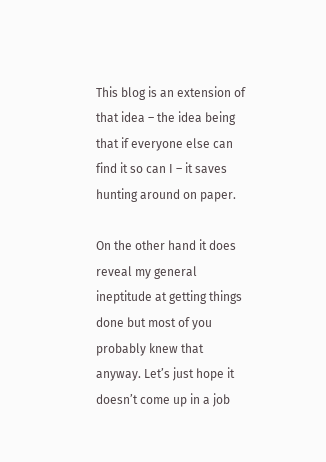This blog is an extension of that idea – the idea being that if everyone else can find it so can I – it saves hunting around on paper.

On the other hand it does reveal my general ineptitude at getting things done but most of you probably knew that anyway. Let’s just hope it doesn’t come up in a job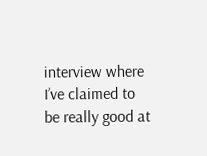interview where I’ve claimed to be really good at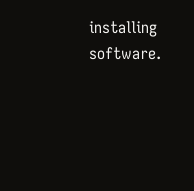installing software.